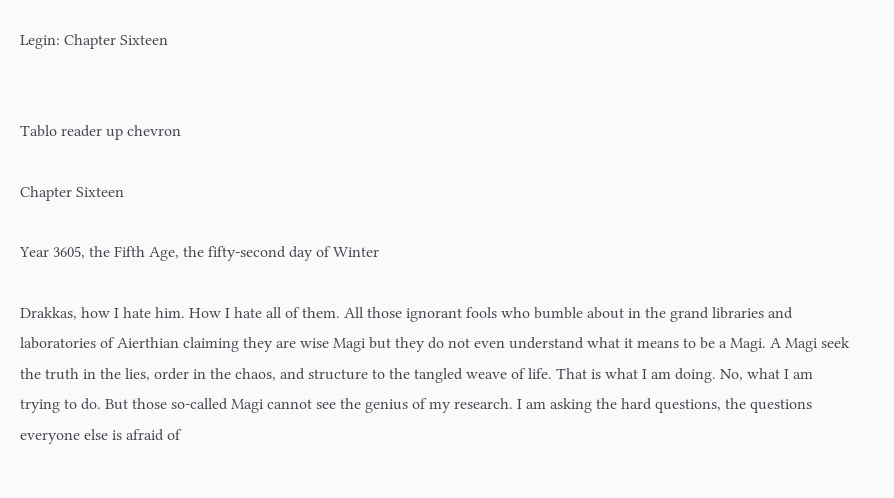Legin: Chapter Sixteen


Tablo reader up chevron

Chapter Sixteen

Year 3605, the Fifth Age, the fifty-second day of Winter

Drakkas, how I hate him. How I hate all of them. All those ignorant fools who bumble about in the grand libraries and laboratories of Aierthian claiming they are wise Magi but they do not even understand what it means to be a Magi. A Magi seek the truth in the lies, order in the chaos, and structure to the tangled weave of life. That is what I am doing. No, what I am trying to do. But those so-called Magi cannot see the genius of my research. I am asking the hard questions, the questions everyone else is afraid of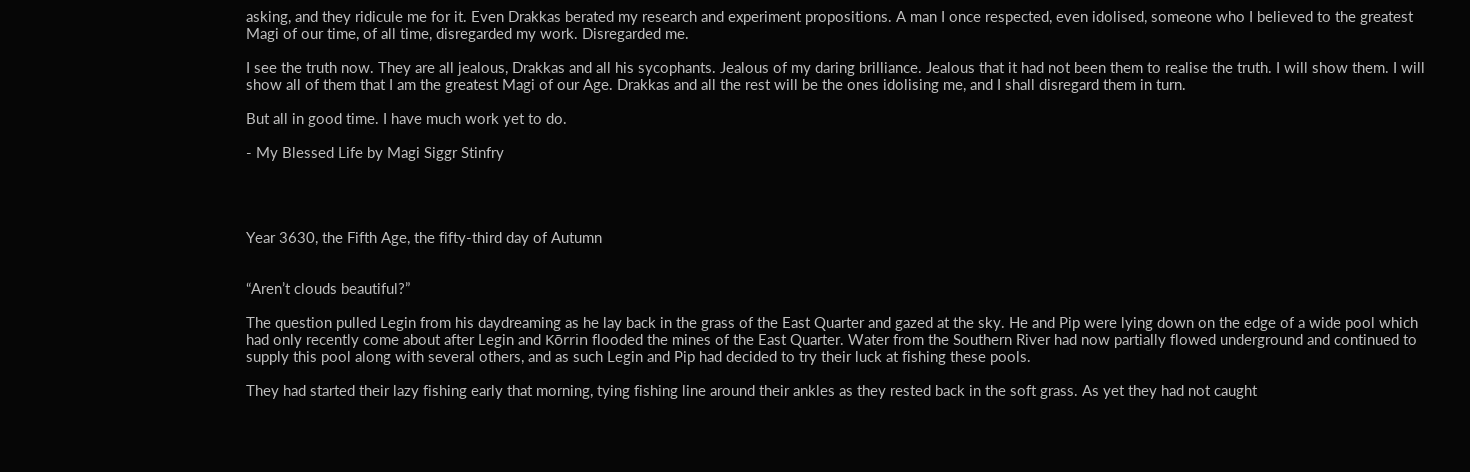asking, and they ridicule me for it. Even Drakkas berated my research and experiment propositions. A man I once respected, even idolised, someone who I believed to the greatest Magi of our time, of all time, disregarded my work. Disregarded me.

I see the truth now. They are all jealous, Drakkas and all his sycophants. Jealous of my daring brilliance. Jealous that it had not been them to realise the truth. I will show them. I will show all of them that I am the greatest Magi of our Age. Drakkas and all the rest will be the ones idolising me, and I shall disregard them in turn.

But all in good time. I have much work yet to do.

- My Blessed Life by Magi Siggr Stinfry




Year 3630, the Fifth Age, the fifty-third day of Autumn


“Aren’t clouds beautiful?”

The question pulled Legin from his daydreaming as he lay back in the grass of the East Quarter and gazed at the sky. He and Pip were lying down on the edge of a wide pool which had only recently come about after Legin and Kōrrin flooded the mines of the East Quarter. Water from the Southern River had now partially flowed underground and continued to supply this pool along with several others, and as such Legin and Pip had decided to try their luck at fishing these pools.

They had started their lazy fishing early that morning, tying fishing line around their ankles as they rested back in the soft grass. As yet they had not caught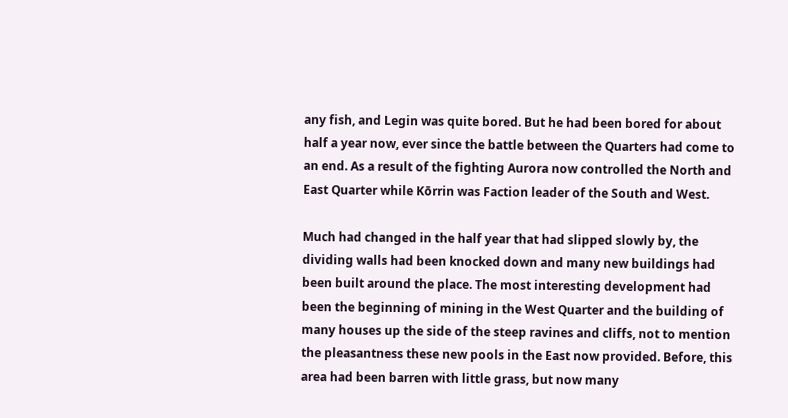any fish, and Legin was quite bored. But he had been bored for about half a year now, ever since the battle between the Quarters had come to an end. As a result of the fighting Aurora now controlled the North and East Quarter while Kōrrin was Faction leader of the South and West.

Much had changed in the half year that had slipped slowly by, the dividing walls had been knocked down and many new buildings had been built around the place. The most interesting development had been the beginning of mining in the West Quarter and the building of many houses up the side of the steep ravines and cliffs, not to mention the pleasantness these new pools in the East now provided. Before, this area had been barren with little grass, but now many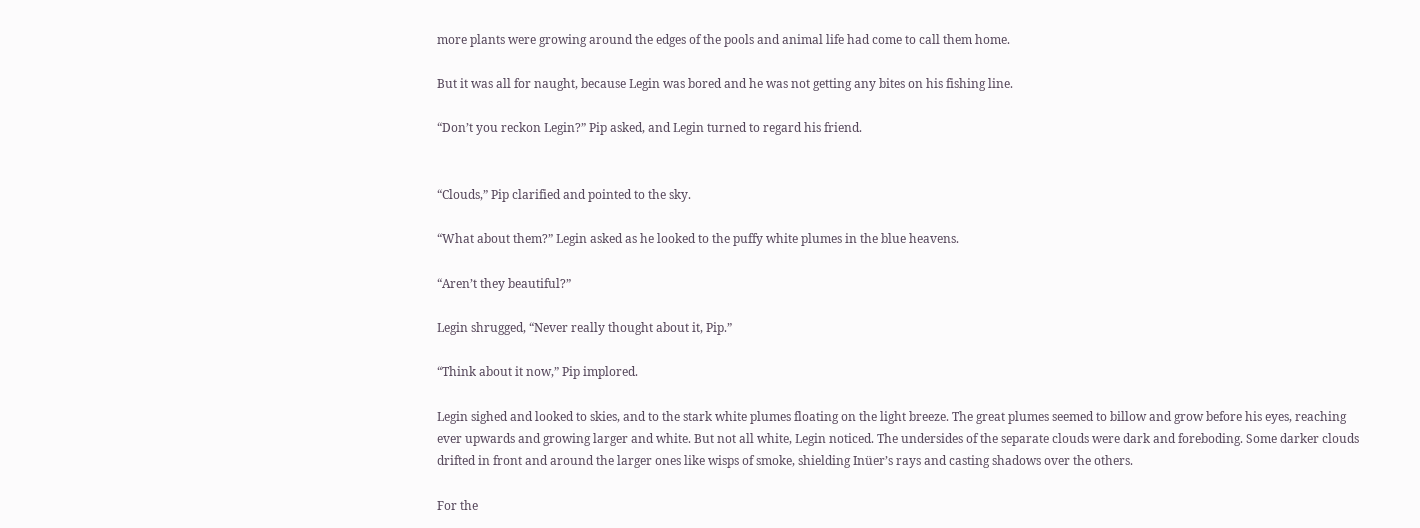more plants were growing around the edges of the pools and animal life had come to call them home.

But it was all for naught, because Legin was bored and he was not getting any bites on his fishing line.

“Don’t you reckon Legin?” Pip asked, and Legin turned to regard his friend.


“Clouds,” Pip clarified and pointed to the sky.

“What about them?” Legin asked as he looked to the puffy white plumes in the blue heavens.

“Aren’t they beautiful?”

Legin shrugged, “Never really thought about it, Pip.”

“Think about it now,” Pip implored.

Legin sighed and looked to skies, and to the stark white plumes floating on the light breeze. The great plumes seemed to billow and grow before his eyes, reaching ever upwards and growing larger and white. But not all white, Legin noticed. The undersides of the separate clouds were dark and foreboding. Some darker clouds drifted in front and around the larger ones like wisps of smoke, shielding Inüer’s rays and casting shadows over the others.

For the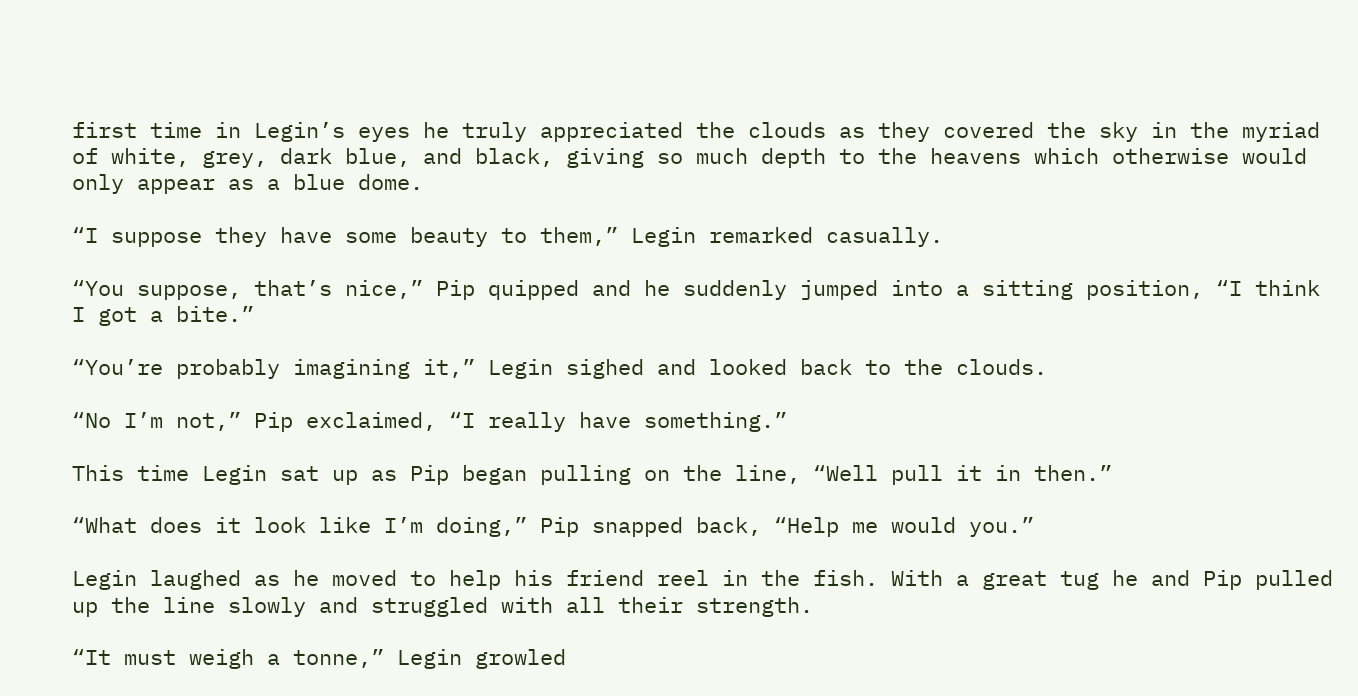first time in Legin’s eyes he truly appreciated the clouds as they covered the sky in the myriad of white, grey, dark blue, and black, giving so much depth to the heavens which otherwise would only appear as a blue dome.

“I suppose they have some beauty to them,” Legin remarked casually.

“You suppose, that’s nice,” Pip quipped and he suddenly jumped into a sitting position, “I think I got a bite.”

“You’re probably imagining it,” Legin sighed and looked back to the clouds.

“No I’m not,” Pip exclaimed, “I really have something.”

This time Legin sat up as Pip began pulling on the line, “Well pull it in then.”

“What does it look like I’m doing,” Pip snapped back, “Help me would you.”

Legin laughed as he moved to help his friend reel in the fish. With a great tug he and Pip pulled up the line slowly and struggled with all their strength.

“It must weigh a tonne,” Legin growled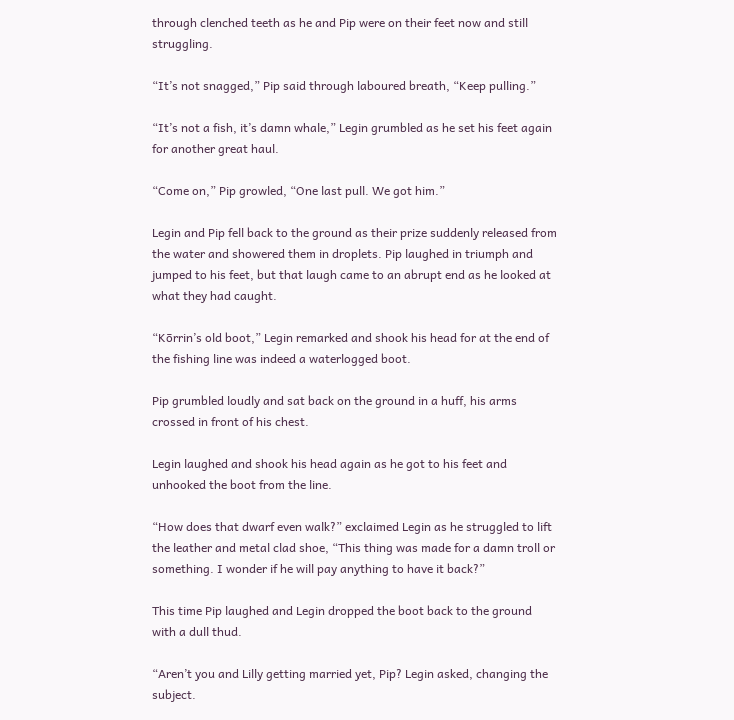through clenched teeth as he and Pip were on their feet now and still struggling.

“It’s not snagged,” Pip said through laboured breath, “Keep pulling.”

“It’s not a fish, it’s damn whale,” Legin grumbled as he set his feet again for another great haul.

“Come on,” Pip growled, “One last pull. We got him.”

Legin and Pip fell back to the ground as their prize suddenly released from the water and showered them in droplets. Pip laughed in triumph and jumped to his feet, but that laugh came to an abrupt end as he looked at what they had caught.

“Kōrrin’s old boot,” Legin remarked and shook his head for at the end of the fishing line was indeed a waterlogged boot.

Pip grumbled loudly and sat back on the ground in a huff, his arms crossed in front of his chest.

Legin laughed and shook his head again as he got to his feet and unhooked the boot from the line.

“How does that dwarf even walk?” exclaimed Legin as he struggled to lift the leather and metal clad shoe, “This thing was made for a damn troll or something. I wonder if he will pay anything to have it back?”

This time Pip laughed and Legin dropped the boot back to the ground with a dull thud.

“Aren’t you and Lilly getting married yet, Pip? Legin asked, changing the subject.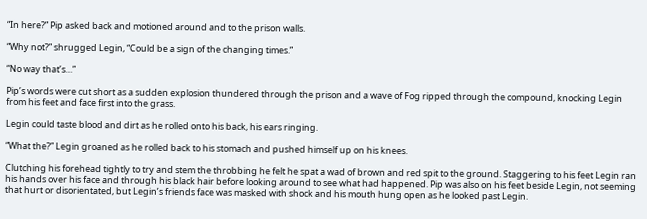“In here?” Pip asked back and motioned around and to the prison walls.

“Why not?” shrugged Legin, “Could be a sign of the changing times.”

“No way that’s…”

Pip’s words were cut short as a sudden explosion thundered through the prison and a wave of Fog ripped through the compound, knocking Legin from his feet and face first into the grass.

Legin could taste blood and dirt as he rolled onto his back, his ears ringing.

“What the?” Legin groaned as he rolled back to his stomach and pushed himself up on his knees.

Clutching his forehead tightly to try and stem the throbbing he felt he spat a wad of brown and red spit to the ground. Staggering to his feet Legin ran his hands over his face and through his black hair before looking around to see what had happened. Pip was also on his feet beside Legin, not seeming that hurt or disorientated, but Legin’s friends face was masked with shock and his mouth hung open as he looked past Legin.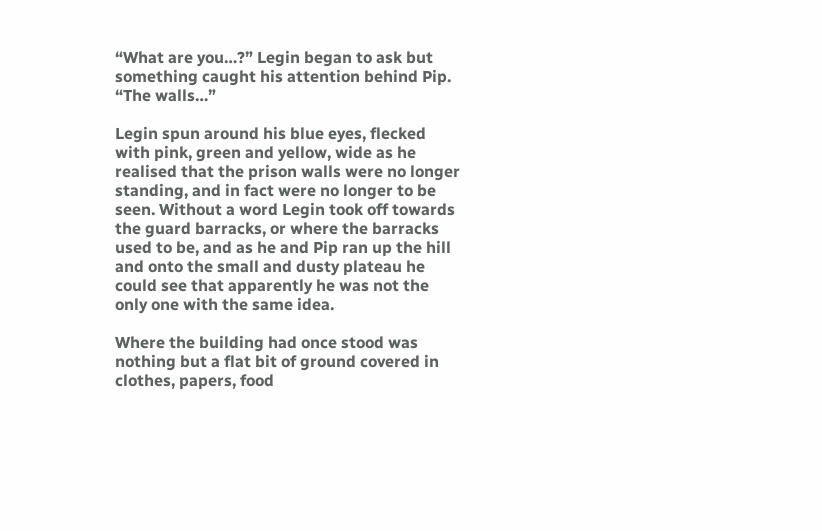“What are you…?” Legin began to ask but something caught his attention behind Pip. “The walls…”

Legin spun around his blue eyes, flecked with pink, green and yellow, wide as he realised that the prison walls were no longer standing, and in fact were no longer to be seen. Without a word Legin took off towards the guard barracks, or where the barracks used to be, and as he and Pip ran up the hill and onto the small and dusty plateau he could see that apparently he was not the only one with the same idea.

Where the building had once stood was nothing but a flat bit of ground covered in clothes, papers, food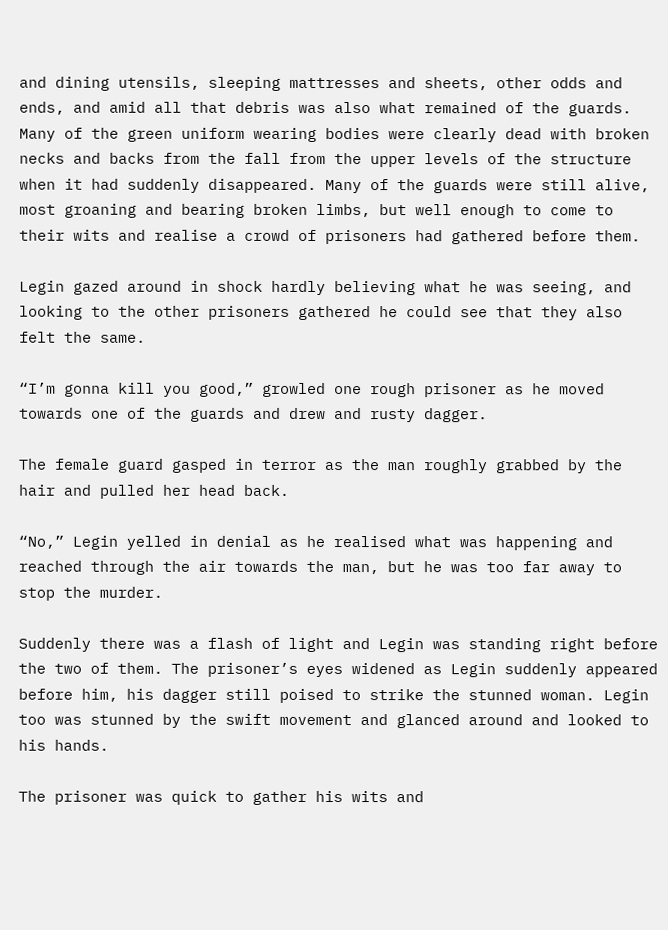and dining utensils, sleeping mattresses and sheets, other odds and ends, and amid all that debris was also what remained of the guards. Many of the green uniform wearing bodies were clearly dead with broken necks and backs from the fall from the upper levels of the structure when it had suddenly disappeared. Many of the guards were still alive, most groaning and bearing broken limbs, but well enough to come to their wits and realise a crowd of prisoners had gathered before them.

Legin gazed around in shock hardly believing what he was seeing, and looking to the other prisoners gathered he could see that they also felt the same.

“I’m gonna kill you good,” growled one rough prisoner as he moved towards one of the guards and drew and rusty dagger.

The female guard gasped in terror as the man roughly grabbed by the hair and pulled her head back.

“No,” Legin yelled in denial as he realised what was happening and reached through the air towards the man, but he was too far away to stop the murder.

Suddenly there was a flash of light and Legin was standing right before the two of them. The prisoner’s eyes widened as Legin suddenly appeared before him, his dagger still poised to strike the stunned woman. Legin too was stunned by the swift movement and glanced around and looked to his hands.

The prisoner was quick to gather his wits and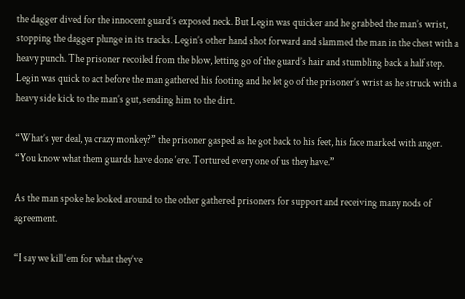the dagger dived for the innocent guard’s exposed neck. But Legin was quicker and he grabbed the man’s wrist, stopping the dagger plunge in its tracks. Legin’s other hand shot forward and slammed the man in the chest with a heavy punch. The prisoner recoiled from the blow, letting go of the guard’s hair and stumbling back a half step. Legin was quick to act before the man gathered his footing and he let go of the prisoner’s wrist as he struck with a heavy side kick to the man’s gut, sending him to the dirt.

“What’s yer deal, ya crazy monkey?” the prisoner gasped as he got back to his feet, his face marked with anger. “You know what them guards have done ‘ere. Tortured every one of us they have.”

As the man spoke he looked around to the other gathered prisoners for support and receiving many nods of agreement.

“I say we kill ‘em for what they’ve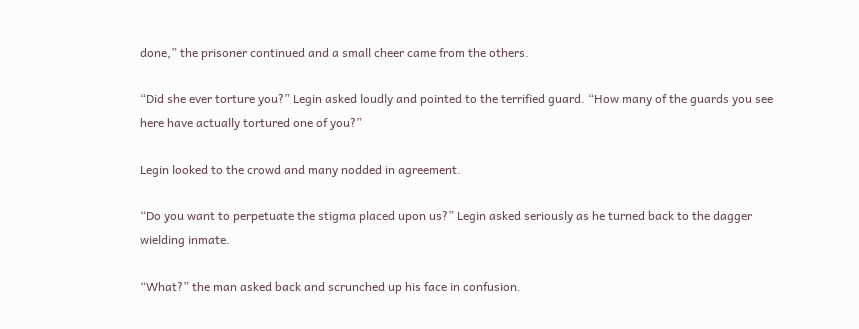done,” the prisoner continued and a small cheer came from the others.

“Did she ever torture you?” Legin asked loudly and pointed to the terrified guard. “How many of the guards you see here have actually tortured one of you?”

Legin looked to the crowd and many nodded in agreement.

“Do you want to perpetuate the stigma placed upon us?” Legin asked seriously as he turned back to the dagger wielding inmate.

“What?” the man asked back and scrunched up his face in confusion.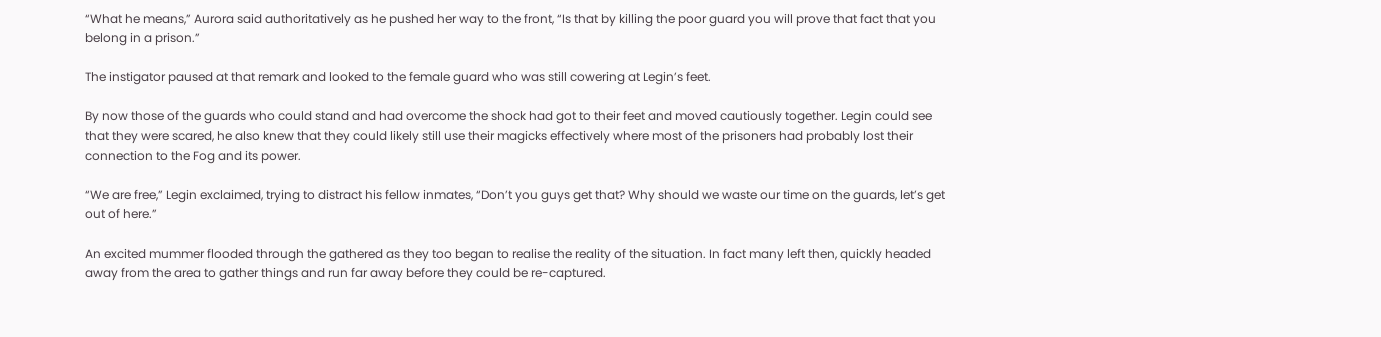“What he means,” Aurora said authoritatively as he pushed her way to the front, “Is that by killing the poor guard you will prove that fact that you belong in a prison.”

The instigator paused at that remark and looked to the female guard who was still cowering at Legin’s feet.

By now those of the guards who could stand and had overcome the shock had got to their feet and moved cautiously together. Legin could see that they were scared, he also knew that they could likely still use their magicks effectively where most of the prisoners had probably lost their connection to the Fog and its power.

“We are free,” Legin exclaimed, trying to distract his fellow inmates, “Don’t you guys get that? Why should we waste our time on the guards, let’s get out of here.”

An excited mummer flooded through the gathered as they too began to realise the reality of the situation. In fact many left then, quickly headed away from the area to gather things and run far away before they could be re-captured.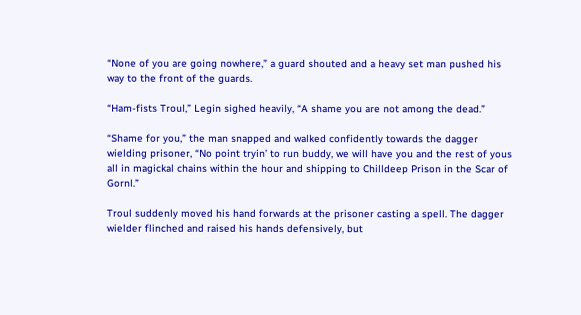“None of you are going nowhere,” a guard shouted and a heavy set man pushed his way to the front of the guards.

“Ham-fists Troul,” Legin sighed heavily, “A shame you are not among the dead.”

“Shame for you,” the man snapped and walked confidently towards the dagger wielding prisoner, “No point tryin’ to run buddy, we will have you and the rest of yous all in magickal chains within the hour and shipping to Chilldeep Prison in the Scar of Gornl.”

Troul suddenly moved his hand forwards at the prisoner casting a spell. The dagger wielder flinched and raised his hands defensively, but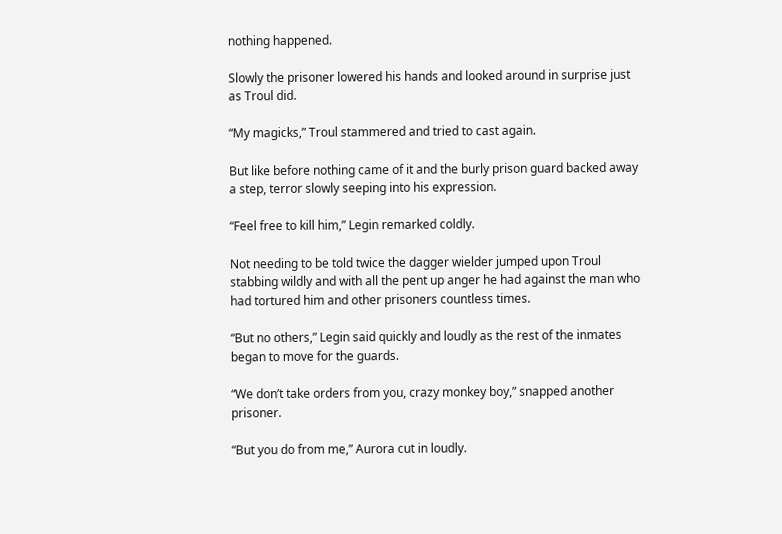nothing happened.

Slowly the prisoner lowered his hands and looked around in surprise just as Troul did.

“My magicks,” Troul stammered and tried to cast again.

But like before nothing came of it and the burly prison guard backed away a step, terror slowly seeping into his expression.

“Feel free to kill him,” Legin remarked coldly.

Not needing to be told twice the dagger wielder jumped upon Troul stabbing wildly and with all the pent up anger he had against the man who had tortured him and other prisoners countless times.

“But no others,” Legin said quickly and loudly as the rest of the inmates began to move for the guards.

“We don’t take orders from you, crazy monkey boy,” snapped another prisoner.

“But you do from me,” Aurora cut in loudly.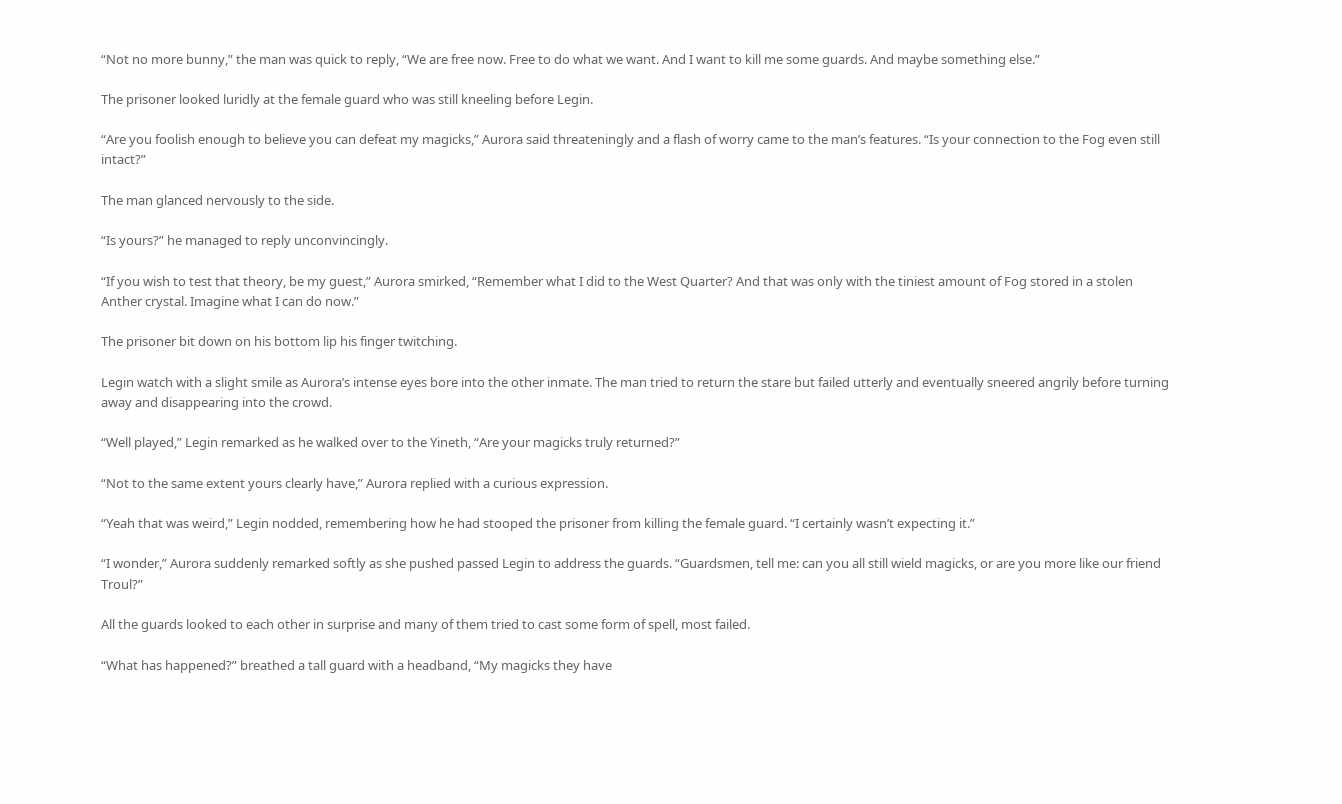“Not no more bunny,” the man was quick to reply, “We are free now. Free to do what we want. And I want to kill me some guards. And maybe something else.”

The prisoner looked luridly at the female guard who was still kneeling before Legin.

“Are you foolish enough to believe you can defeat my magicks,” Aurora said threateningly and a flash of worry came to the man’s features. “Is your connection to the Fog even still intact?”

The man glanced nervously to the side.

“Is yours?” he managed to reply unconvincingly.

“If you wish to test that theory, be my guest,” Aurora smirked, “Remember what I did to the West Quarter? And that was only with the tiniest amount of Fog stored in a stolen Anther crystal. Imagine what I can do now.”

The prisoner bit down on his bottom lip his finger twitching.

Legin watch with a slight smile as Aurora’s intense eyes bore into the other inmate. The man tried to return the stare but failed utterly and eventually sneered angrily before turning away and disappearing into the crowd.

“Well played,” Legin remarked as he walked over to the Yineth, “Are your magicks truly returned?”

“Not to the same extent yours clearly have,” Aurora replied with a curious expression.

“Yeah that was weird,” Legin nodded, remembering how he had stooped the prisoner from killing the female guard. “I certainly wasn’t expecting it.”

“I wonder,” Aurora suddenly remarked softly as she pushed passed Legin to address the guards. “Guardsmen, tell me: can you all still wield magicks, or are you more like our friend Troul?”

All the guards looked to each other in surprise and many of them tried to cast some form of spell, most failed.

“What has happened?” breathed a tall guard with a headband, “My magicks they have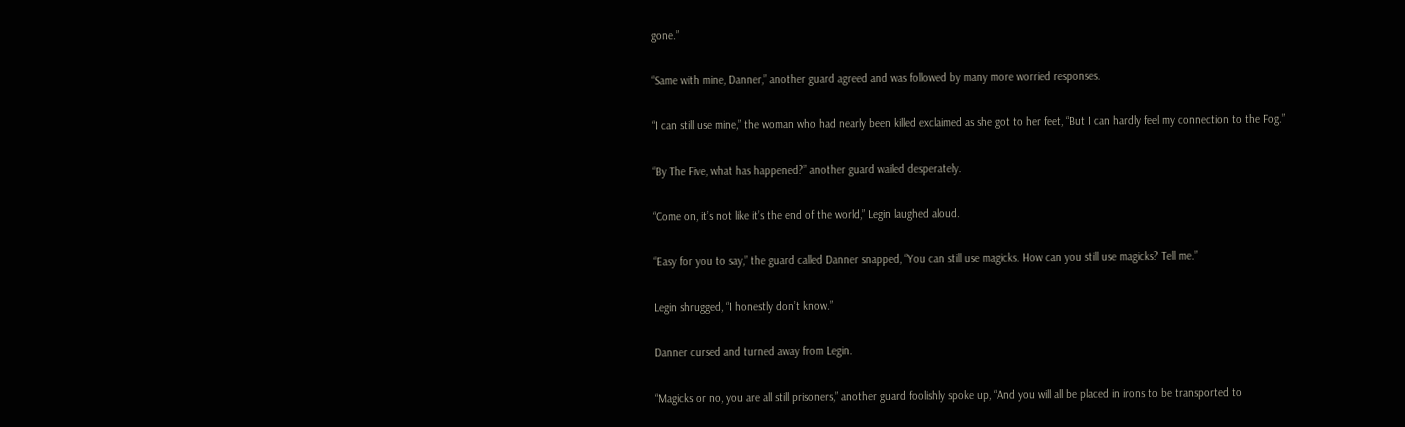gone.”

“Same with mine, Danner,” another guard agreed and was followed by many more worried responses.

“I can still use mine,” the woman who had nearly been killed exclaimed as she got to her feet, “But I can hardly feel my connection to the Fog.”

“By The Five, what has happened?” another guard wailed desperately.

“Come on, it’s not like it’s the end of the world,” Legin laughed aloud.

“Easy for you to say,” the guard called Danner snapped, “You can still use magicks. How can you still use magicks? Tell me.”

Legin shrugged, “I honestly don’t know.”

Danner cursed and turned away from Legin.

“Magicks or no, you are all still prisoners,” another guard foolishly spoke up, “And you will all be placed in irons to be transported to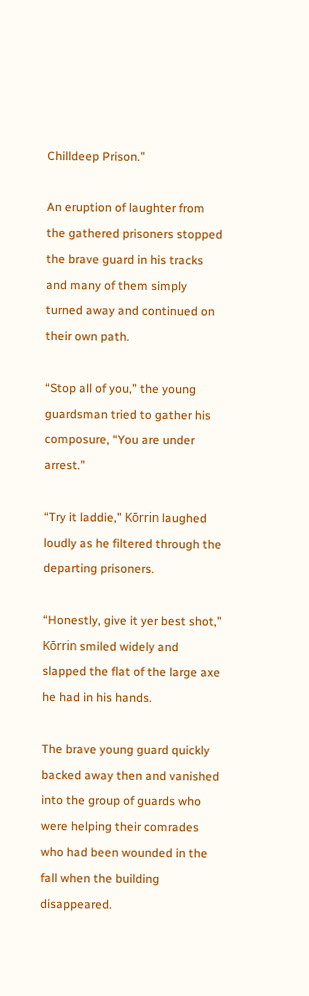Chilldeep Prison.”

An eruption of laughter from the gathered prisoners stopped the brave guard in his tracks and many of them simply turned away and continued on their own path.

“Stop all of you,” the young guardsman tried to gather his composure, “You are under arrest.”

“Try it laddie,” Kōrrin laughed loudly as he filtered through the departing prisoners.

“Honestly, give it yer best shot,” Kōrrin smiled widely and slapped the flat of the large axe he had in his hands.

The brave young guard quickly backed away then and vanished into the group of guards who were helping their comrades who had been wounded in the fall when the building disappeared.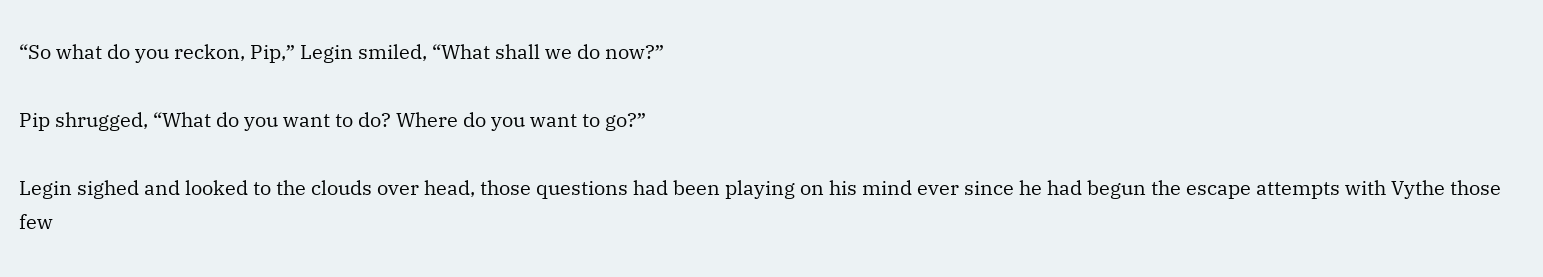“So what do you reckon, Pip,” Legin smiled, “What shall we do now?”

Pip shrugged, “What do you want to do? Where do you want to go?”

Legin sighed and looked to the clouds over head, those questions had been playing on his mind ever since he had begun the escape attempts with Vythe those few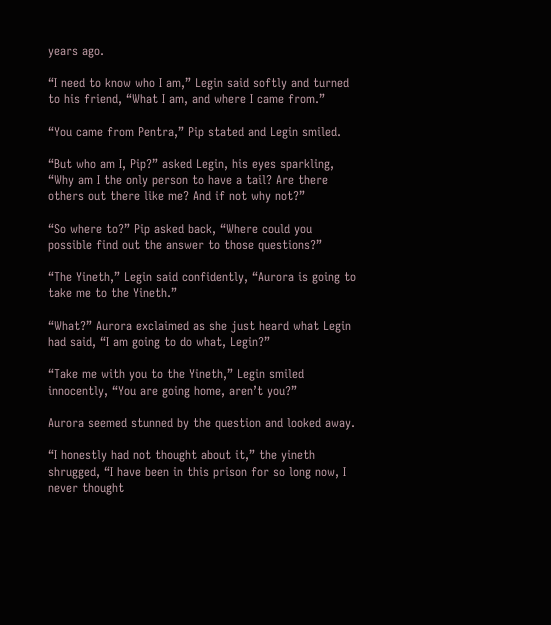years ago.

“I need to know who I am,” Legin said softly and turned to his friend, “What I am, and where I came from.”

“You came from Pentra,” Pip stated and Legin smiled.

“But who am I, Pip?” asked Legin, his eyes sparkling, “Why am I the only person to have a tail? Are there others out there like me? And if not why not?”

“So where to?” Pip asked back, “Where could you possible find out the answer to those questions?”

“The Yineth,” Legin said confidently, “Aurora is going to take me to the Yineth.”

“What?” Aurora exclaimed as she just heard what Legin had said, “I am going to do what, Legin?”

“Take me with you to the Yineth,” Legin smiled innocently, “You are going home, aren’t you?”

Aurora seemed stunned by the question and looked away.

“I honestly had not thought about it,” the yineth shrugged, “I have been in this prison for so long now, I never thought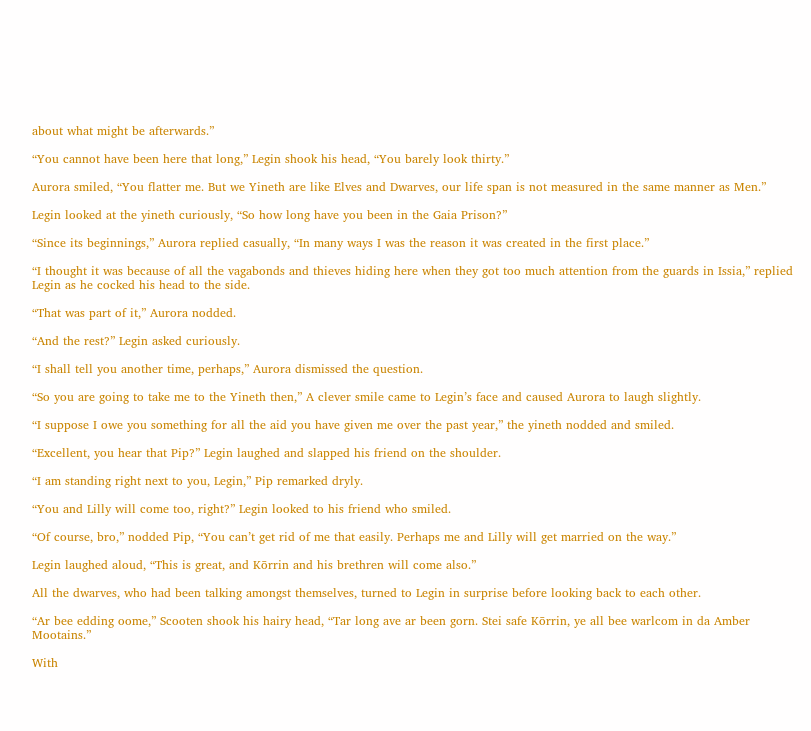about what might be afterwards.”

“You cannot have been here that long,” Legin shook his head, “You barely look thirty.”

Aurora smiled, “You flatter me. But we Yineth are like Elves and Dwarves, our life span is not measured in the same manner as Men.”

Legin looked at the yineth curiously, “So how long have you been in the Gaia Prison?”

“Since its beginnings,” Aurora replied casually, “In many ways I was the reason it was created in the first place.”

“I thought it was because of all the vagabonds and thieves hiding here when they got too much attention from the guards in Issia,” replied Legin as he cocked his head to the side.

“That was part of it,” Aurora nodded.

“And the rest?” Legin asked curiously.

“I shall tell you another time, perhaps,” Aurora dismissed the question.

“So you are going to take me to the Yineth then,” A clever smile came to Legin’s face and caused Aurora to laugh slightly.

“I suppose I owe you something for all the aid you have given me over the past year,” the yineth nodded and smiled.

“Excellent, you hear that Pip?” Legin laughed and slapped his friend on the shoulder.

“I am standing right next to you, Legin,” Pip remarked dryly.

“You and Lilly will come too, right?” Legin looked to his friend who smiled.

“Of course, bro,” nodded Pip, “You can’t get rid of me that easily. Perhaps me and Lilly will get married on the way.”

Legin laughed aloud, “This is great, and Kōrrin and his brethren will come also.”

All the dwarves, who had been talking amongst themselves, turned to Legin in surprise before looking back to each other.

“Ar bee edding oome,” Scooten shook his hairy head, “Tar long ave ar been gorn. Stei safe Kōrrin, ye all bee warlcom in da Amber Mootains.”

With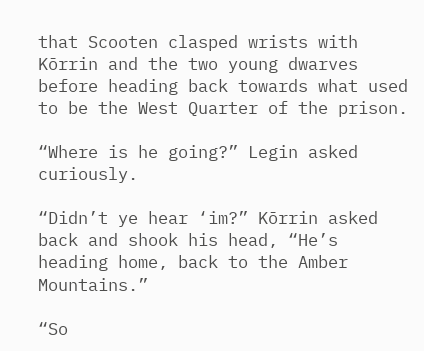that Scooten clasped wrists with Kōrrin and the two young dwarves before heading back towards what used to be the West Quarter of the prison.

“Where is he going?” Legin asked curiously.

“Didn’t ye hear ‘im?” Kōrrin asked back and shook his head, “He’s heading home, back to the Amber Mountains.”

“So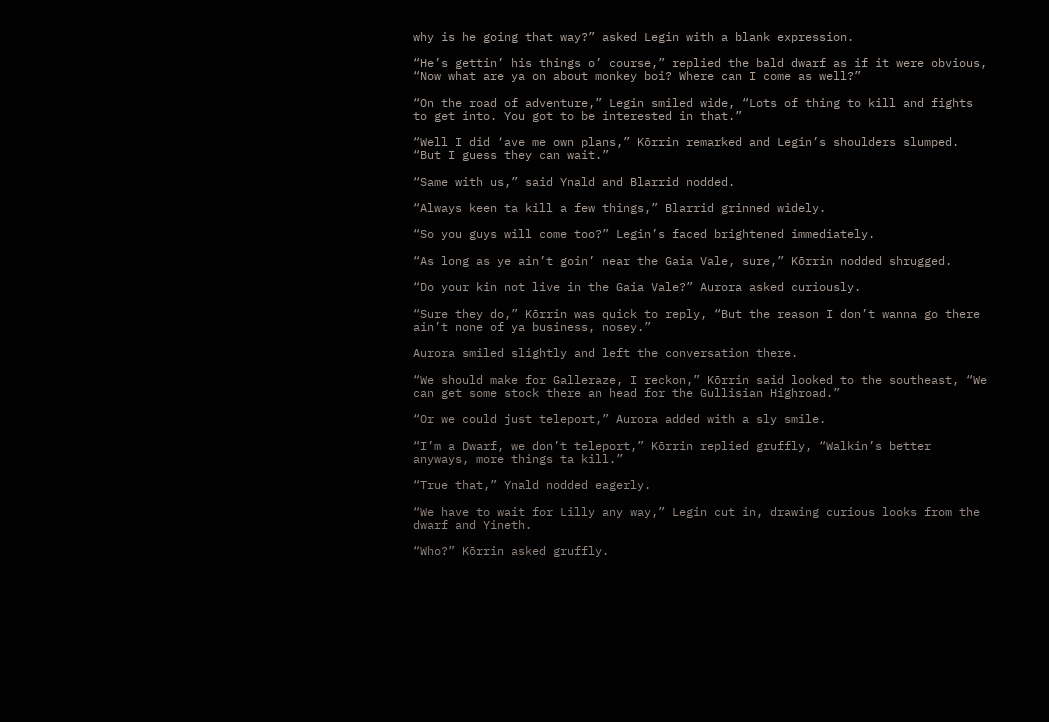why is he going that way?” asked Legin with a blank expression.

“He’s gettin’ his things o’ course,” replied the bald dwarf as if it were obvious, “Now what are ya on about monkey boi? Where can I come as well?”

“On the road of adventure,” Legin smiled wide, “Lots of thing to kill and fights to get into. You got to be interested in that.”

“Well I did ‘ave me own plans,” Kōrrin remarked and Legin’s shoulders slumped. “But I guess they can wait.”

“Same with us,” said Ynald and Blarrid nodded.

“Always keen ta kill a few things,” Blarrid grinned widely.

“So you guys will come too?” Legin’s faced brightened immediately.

“As long as ye ain’t goin’ near the Gaia Vale, sure,” Kōrrin nodded shrugged.

“Do your kin not live in the Gaia Vale?” Aurora asked curiously.

“Sure they do,” Kōrrin was quick to reply, “But the reason I don’t wanna go there ain’t none of ya business, nosey.”

Aurora smiled slightly and left the conversation there.

“We should make for Galleraze, I reckon,” Kōrrin said looked to the southeast, “We can get some stock there an head for the Gullisian Highroad.”

“Or we could just teleport,” Aurora added with a sly smile.

“I’m a Dwarf, we don’t teleport,” Kōrrin replied gruffly, “Walkin’s better anyways, more things ta kill.”

“True that,” Ynald nodded eagerly.

“We have to wait for Lilly any way,” Legin cut in, drawing curious looks from the dwarf and Yineth.

“Who?” Kōrrin asked gruffly.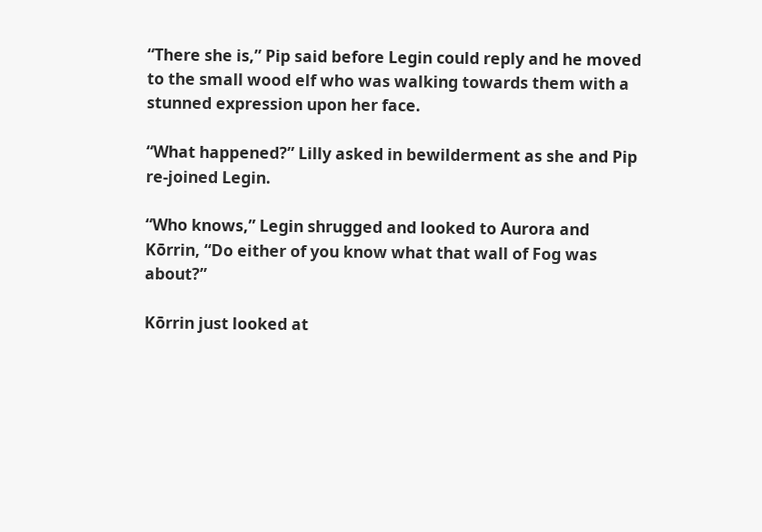“There she is,” Pip said before Legin could reply and he moved to the small wood elf who was walking towards them with a stunned expression upon her face.

“What happened?” Lilly asked in bewilderment as she and Pip re-joined Legin.

“Who knows,” Legin shrugged and looked to Aurora and Kōrrin, “Do either of you know what that wall of Fog was about?”

Kōrrin just looked at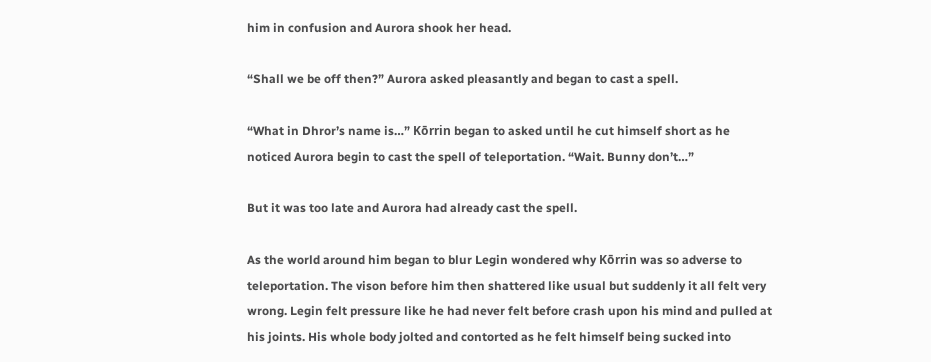him in confusion and Aurora shook her head.

“Shall we be off then?” Aurora asked pleasantly and began to cast a spell.

“What in Dhror’s name is…” Kōrrin began to asked until he cut himself short as he noticed Aurora begin to cast the spell of teleportation. “Wait. Bunny don’t…”

But it was too late and Aurora had already cast the spell.

As the world around him began to blur Legin wondered why Kōrrin was so adverse to teleportation. The vison before him then shattered like usual but suddenly it all felt very wrong. Legin felt pressure like he had never felt before crash upon his mind and pulled at his joints. His whole body jolted and contorted as he felt himself being sucked into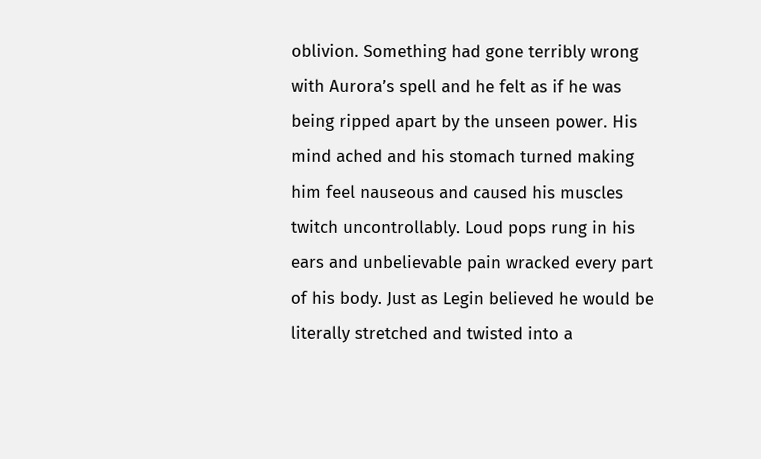oblivion. Something had gone terribly wrong with Aurora’s spell and he felt as if he was being ripped apart by the unseen power. His mind ached and his stomach turned making him feel nauseous and caused his muscles twitch uncontrollably. Loud pops rung in his ears and unbelievable pain wracked every part of his body. Just as Legin believed he would be literally stretched and twisted into a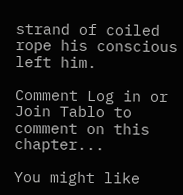strand of coiled rope his conscious left him.

Comment Log in or Join Tablo to comment on this chapter...

You might like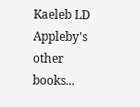Kaeleb LD Appleby's other books...